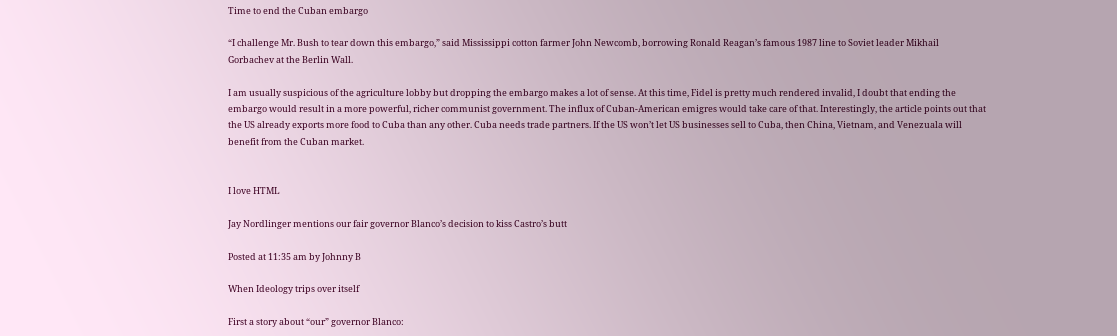Time to end the Cuban embargo

“I challenge Mr. Bush to tear down this embargo,” said Mississippi cotton farmer John Newcomb, borrowing Ronald Reagan’s famous 1987 line to Soviet leader Mikhail Gorbachev at the Berlin Wall.

I am usually suspicious of the agriculture lobby but dropping the embargo makes a lot of sense. At this time, Fidel is pretty much rendered invalid, I doubt that ending the embargo would result in a more powerful, richer communist government. The influx of Cuban-American emigres would take care of that. Interestingly, the article points out that the US already exports more food to Cuba than any other. Cuba needs trade partners. If the US won’t let US businesses sell to Cuba, then China, Vietnam, and Venezuala will benefit from the Cuban market.


I love HTML

Jay Nordlinger mentions our fair governor Blanco’s decision to kiss Castro’s butt

Posted at 11:35 am by Johnny B

When Ideology trips over itself

First a story about “our” governor Blanco: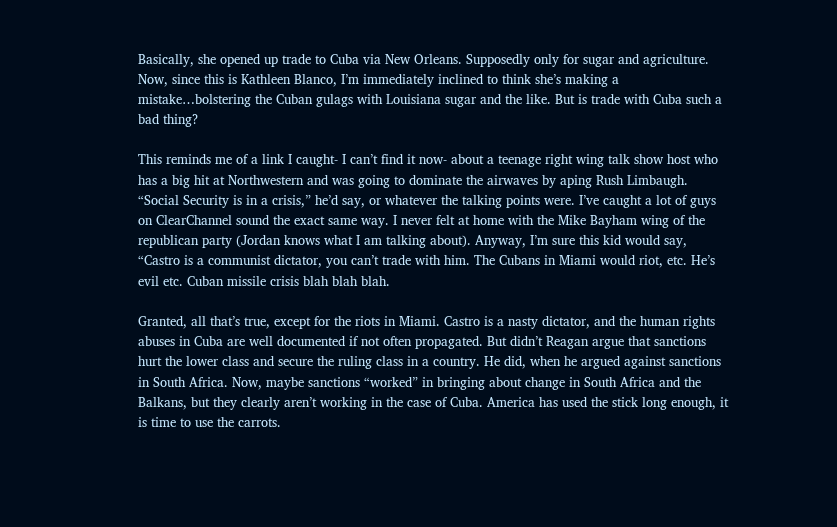Basically, she opened up trade to Cuba via New Orleans. Supposedly only for sugar and agriculture. Now, since this is Kathleen Blanco, I’m immediately inclined to think she’s making a mistake…bolstering the Cuban gulags with Louisiana sugar and the like. But is trade with Cuba such a bad thing?

This reminds me of a link I caught- I can’t find it now- about a teenage right wing talk show host who has a big hit at Northwestern and was going to dominate the airwaves by aping Rush Limbaugh. “Social Security is in a crisis,” he’d say, or whatever the talking points were. I’ve caught a lot of guys on ClearChannel sound the exact same way. I never felt at home with the Mike Bayham wing of the republican party (Jordan knows what I am talking about). Anyway, I’m sure this kid would say, “Castro is a communist dictator, you can’t trade with him. The Cubans in Miami would riot, etc. He’s evil etc. Cuban missile crisis blah blah blah.

Granted, all that’s true, except for the riots in Miami. Castro is a nasty dictator, and the human rights abuses in Cuba are well documented if not often propagated. But didn’t Reagan argue that sanctions hurt the lower class and secure the ruling class in a country. He did, when he argued against sanctions in South Africa. Now, maybe sanctions “worked” in bringing about change in South Africa and the Balkans, but they clearly aren’t working in the case of Cuba. America has used the stick long enough, it is time to use the carrots.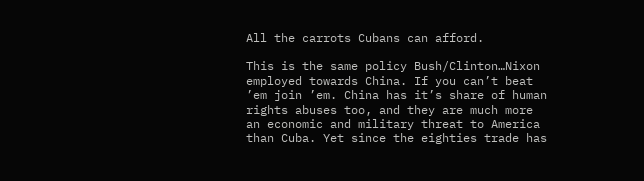All the carrots Cubans can afford.

This is the same policy Bush/Clinton…Nixon employed towards China. If you can’t beat ’em join ’em. China has it’s share of human rights abuses too, and they are much more an economic and military threat to America than Cuba. Yet since the eighties trade has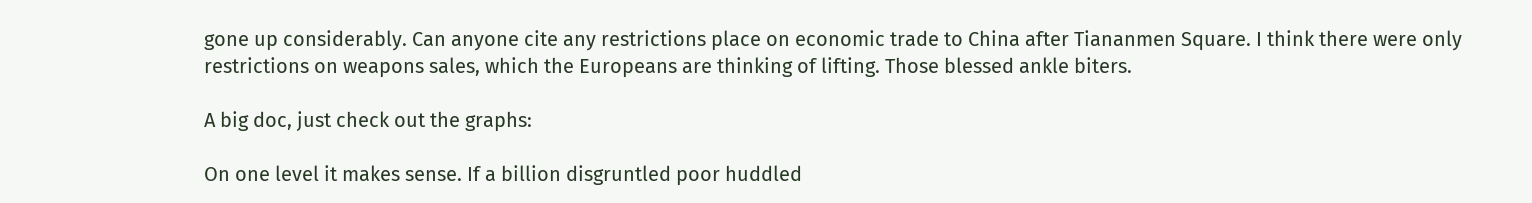gone up considerably. Can anyone cite any restrictions place on economic trade to China after Tiananmen Square. I think there were only restrictions on weapons sales, which the Europeans are thinking of lifting. Those blessed ankle biters.

A big doc, just check out the graphs:

On one level it makes sense. If a billion disgruntled poor huddled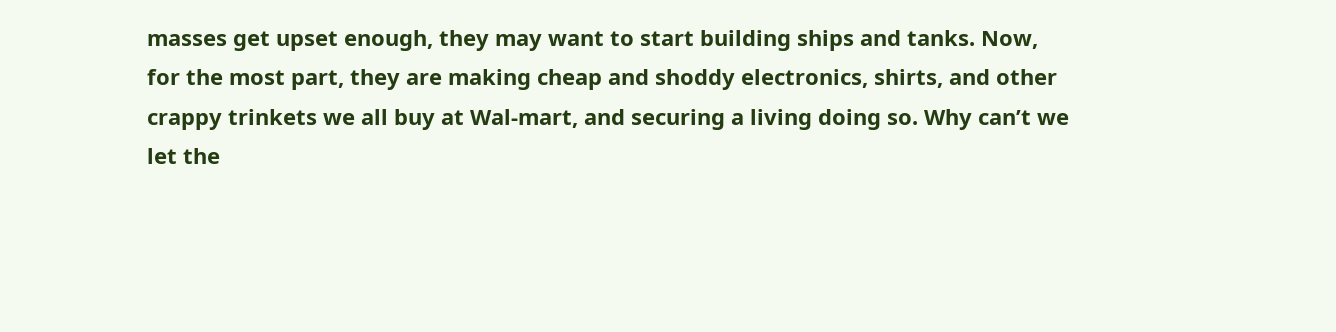masses get upset enough, they may want to start building ships and tanks. Now, for the most part, they are making cheap and shoddy electronics, shirts, and other crappy trinkets we all buy at Wal-mart, and securing a living doing so. Why can’t we let the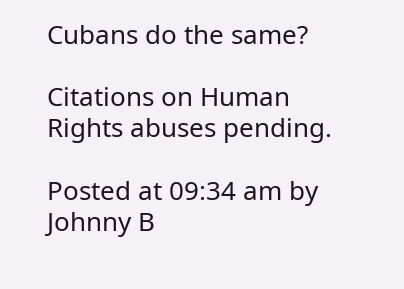Cubans do the same?

Citations on Human Rights abuses pending.

Posted at 09:34 am by Johnny B